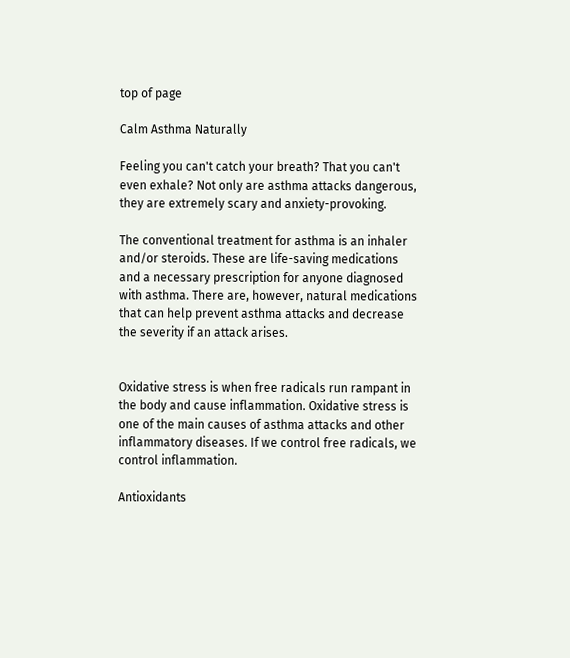top of page

Calm Asthma Naturally

Feeling you can't catch your breath? That you can't even exhale? Not only are asthma attacks dangerous, they are extremely scary and anxiety-provoking.

The conventional treatment for asthma is an inhaler and/or steroids. These are life-saving medications and a necessary prescription for anyone diagnosed with asthma. There are, however, natural medications that can help prevent asthma attacks and decrease the severity if an attack arises.


Oxidative stress is when free radicals run rampant in the body and cause inflammation. Oxidative stress is one of the main causes of asthma attacks and other inflammatory diseases. If we control free radicals, we control inflammation.

Antioxidants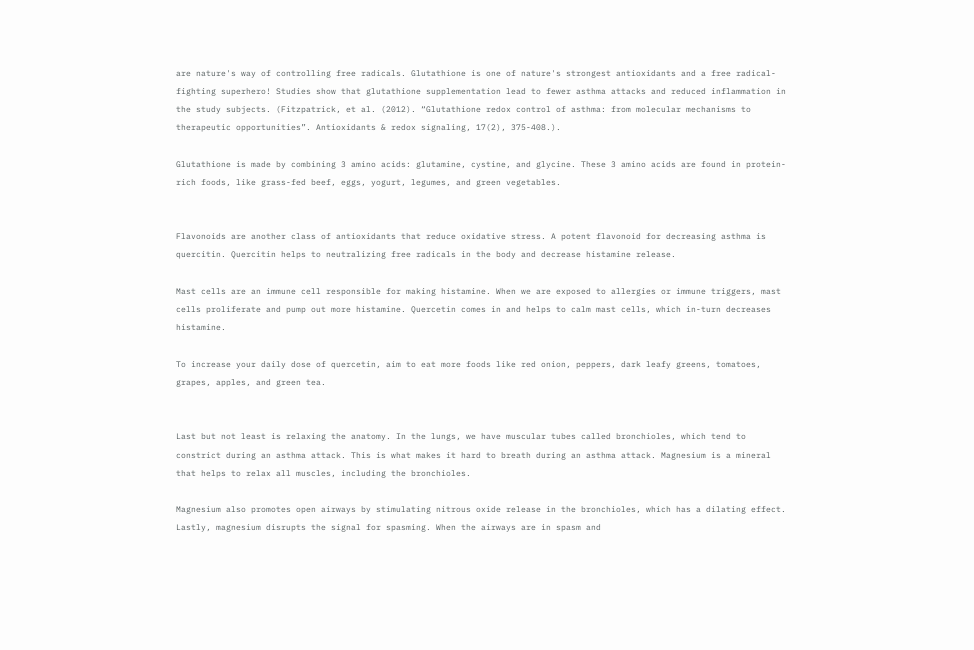are nature's way of controlling free radicals. Glutathione is one of nature's strongest antioxidants and a free radical-fighting superhero! Studies show that glutathione supplementation lead to fewer asthma attacks and reduced inflammation in the study subjects. (Fitzpatrick, et al. (2012). “Glutathione redox control of asthma: from molecular mechanisms to therapeutic opportunities”. Antioxidants & redox signaling, 17(2), 375-408.).

Glutathione is made by combining 3 amino acids: glutamine, cystine, and glycine. These 3 amino acids are found in protein-rich foods, like grass-fed beef, eggs, yogurt, legumes, and green vegetables.


Flavonoids are another class of antioxidants that reduce oxidative stress. A potent flavonoid for decreasing asthma is quercitin. Quercitin helps to neutralizing free radicals in the body and decrease histamine release.

Mast cells are an immune cell responsible for making histamine. When we are exposed to allergies or immune triggers, mast cells proliferate and pump out more histamine. Quercetin comes in and helps to calm mast cells, which in-turn decreases histamine.

To increase your daily dose of quercetin, aim to eat more foods like red onion, peppers, dark leafy greens, tomatoes, grapes, apples, and green tea.


Last but not least is relaxing the anatomy. In the lungs, we have muscular tubes called bronchioles, which tend to constrict during an asthma attack. This is what makes it hard to breath during an asthma attack. Magnesium is a mineral that helps to relax all muscles, including the bronchioles.

Magnesium also promotes open airways by stimulating nitrous oxide release in the bronchioles, which has a dilating effect. Lastly, magnesium disrupts the signal for spasming. When the airways are in spasm and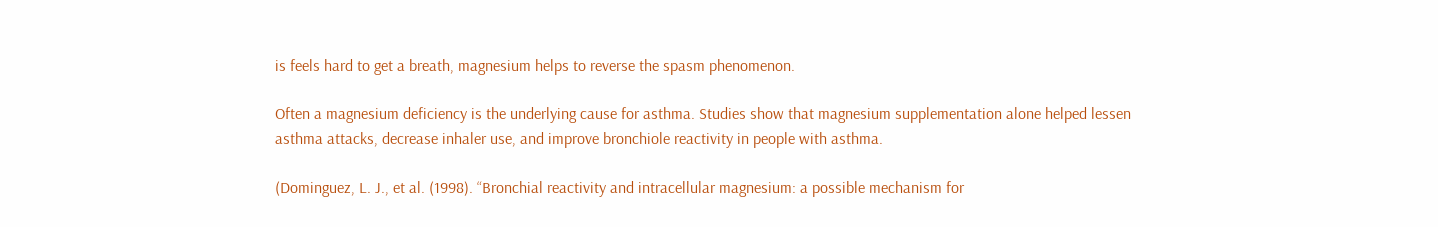is feels hard to get a breath, magnesium helps to reverse the spasm phenomenon.

Often a magnesium deficiency is the underlying cause for asthma. Studies show that magnesium supplementation alone helped lessen asthma attacks, decrease inhaler use, and improve bronchiole reactivity in people with asthma.

(Dominguez, L. J., et al. (1998). “Bronchial reactivity and intracellular magnesium: a possible mechanism for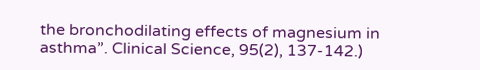the bronchodilating effects of magnesium in asthma”. Clinical Science, 95(2), 137-142.)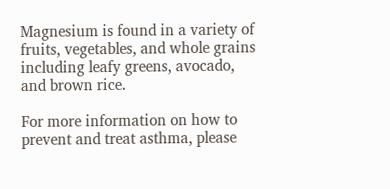Magnesium is found in a variety of fruits, vegetables, and whole grains including leafy greens, avocado, and brown rice.

For more information on how to prevent and treat asthma, please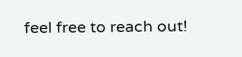feel free to reach out!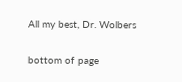All my best, Dr. Wolbers

bottom of page